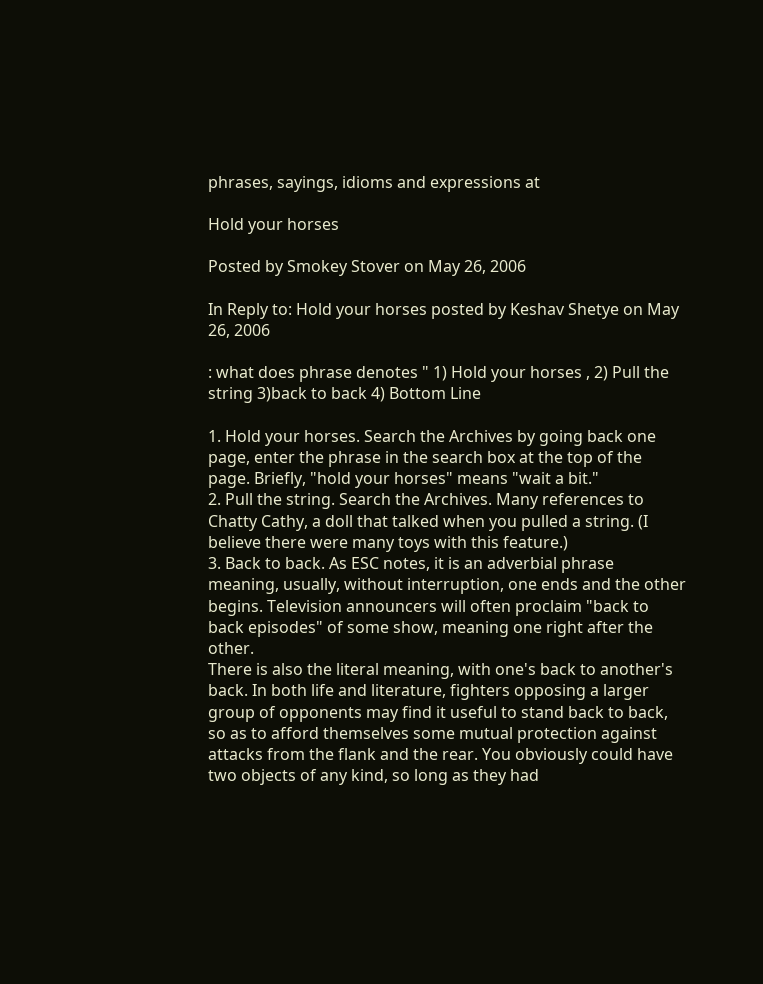phrases, sayings, idioms and expressions at

Hold your horses

Posted by Smokey Stover on May 26, 2006

In Reply to: Hold your horses posted by Keshav Shetye on May 26, 2006

: what does phrase denotes " 1) Hold your horses , 2) Pull the string 3)back to back 4) Bottom Line

1. Hold your horses. Search the Archives by going back one page, enter the phrase in the search box at the top of the page. Briefly, "hold your horses" means "wait a bit."
2. Pull the string. Search the Archives. Many references to Chatty Cathy, a doll that talked when you pulled a string. (I believe there were many toys with this feature.)
3. Back to back. As ESC notes, it is an adverbial phrase meaning, usually, without interruption, one ends and the other begins. Television announcers will often proclaim "back to back episodes" of some show, meaning one right after the other.
There is also the literal meaning, with one's back to another's back. In both life and literature, fighters opposing a larger group of opponents may find it useful to stand back to back, so as to afford themselves some mutual protection against attacks from the flank and the rear. You obviously could have two objects of any kind, so long as they had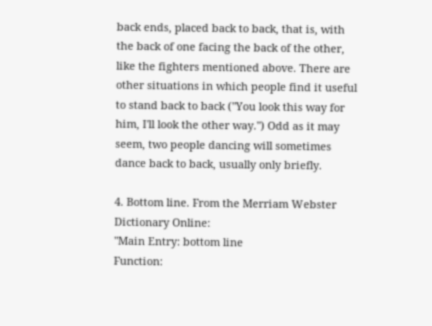back ends, placed back to back, that is, with the back of one facing the back of the other, like the fighters mentioned above. There are other situations in which people find it useful to stand back to back ("You look this way for him, I'll look the other way.") Odd as it may seem, two people dancing will sometimes dance back to back, usually only briefly.

4. Bottom line. From the Merriam Webster Dictionary Online:
"Main Entry: bottom line
Function: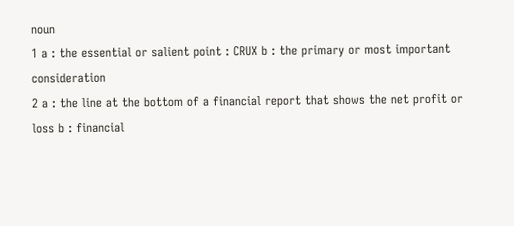noun
1 a : the essential or salient point : CRUX b : the primary or most important consideration
2 a : the line at the bottom of a financial report that shows the net profit or loss b : financial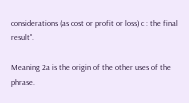considerations (as cost or profit or loss) c : the final result".

Meaning 2a is the origin of the other uses of the phrase.